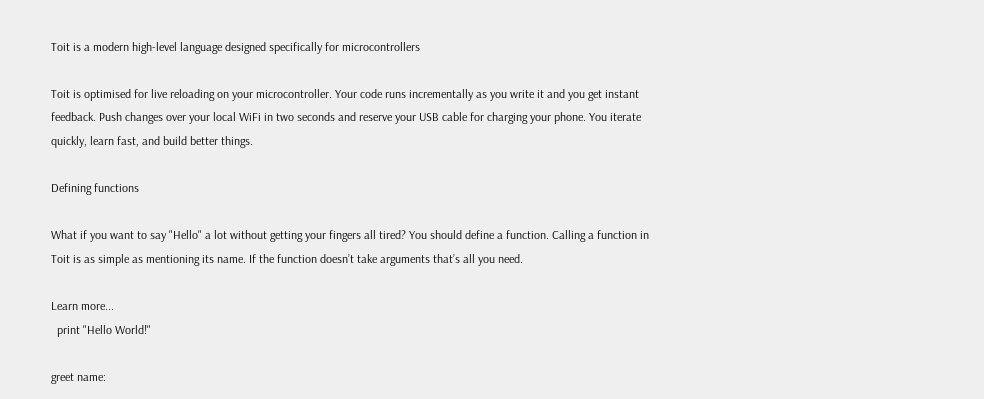Toit is a modern high-level language designed specifically for microcontrollers

Toit is optimised for live reloading on your microcontroller. Your code runs incrementally as you write it and you get instant feedback. Push changes over your local WiFi in two seconds and reserve your USB cable for charging your phone. You iterate quickly, learn fast, and build better things.

Defining functions

What if you want to say "Hello" a lot without getting your fingers all tired? You should define a function. Calling a function in Toit is as simple as mentioning its name. If the function doesn’t take arguments that’s all you need.

Learn more...
  print "Hello World!"

greet name: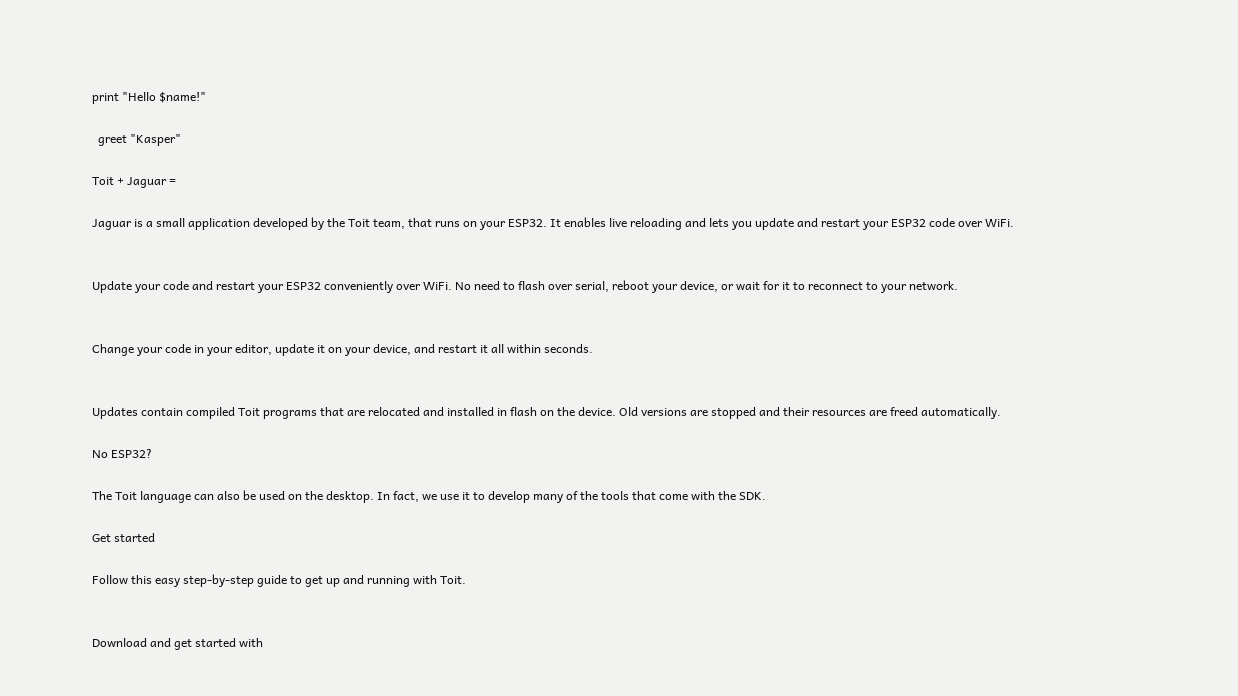print "Hello $name!"

  greet "Kasper"

Toit + Jaguar =

Jaguar is a small application developed by the Toit team, that runs on your ESP32. It enables live reloading and lets you update and restart your ESP32 code over WiFi.


Update your code and restart your ESP32 conveniently over WiFi. No need to flash over serial, reboot your device, or wait for it to reconnect to your network.


Change your code in your editor, update it on your device, and restart it all within seconds.


Updates contain compiled Toit programs that are relocated and installed in flash on the device. Old versions are stopped and their resources are freed automatically.

No ESP32?

The Toit language can also be used on the desktop. In fact, we use it to develop many of the tools that come with the SDK.

Get started

Follow this easy step-by-step guide to get up and running with Toit.


Download and get started with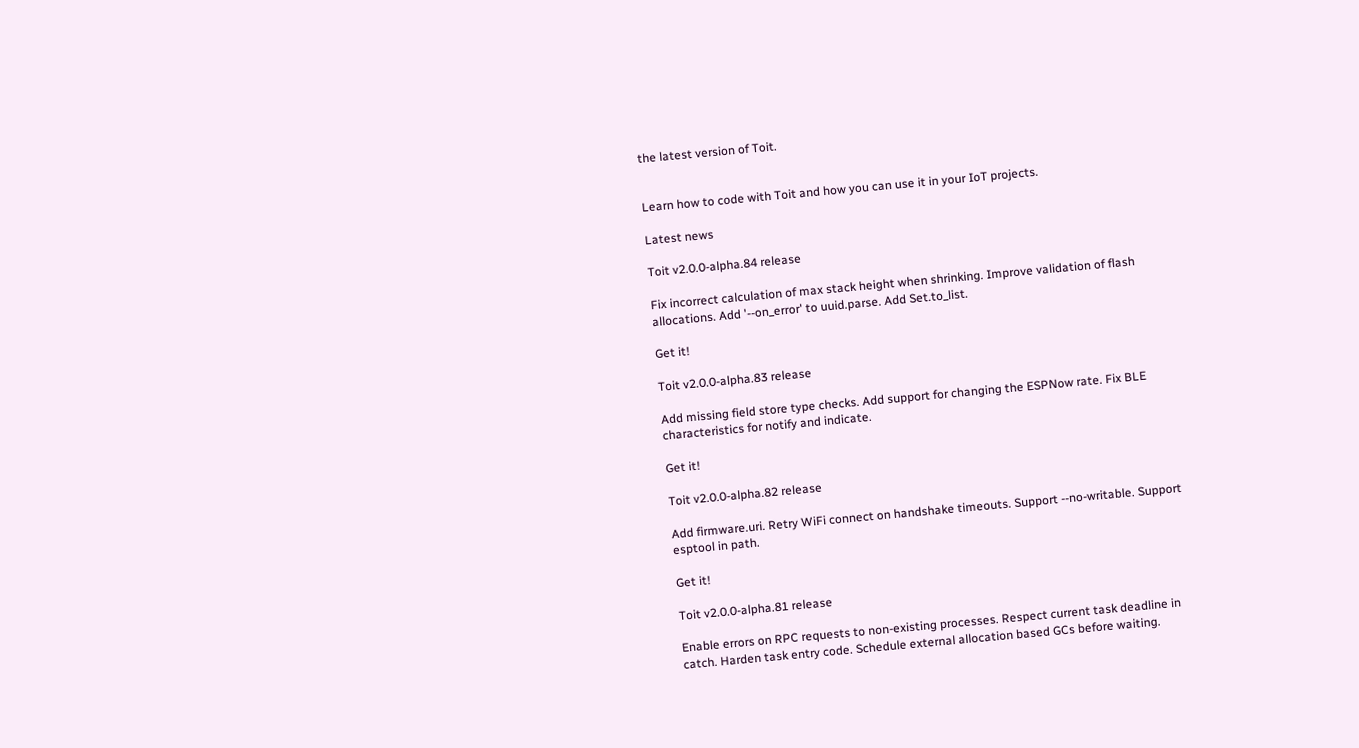the latest version of Toit.


Learn how to code with Toit and how you can use it in your IoT projects.

Latest news

Toit v2.0.0-alpha.84 release

Fix incorrect calculation of max stack height when shrinking. Improve validation of flash allocations. Add '--on_error' to uuid.parse. Add Set.to_list.

Get it!

Toit v2.0.0-alpha.83 release

Add missing field store type checks. Add support for changing the ESPNow rate. Fix BLE characteristics for notify and indicate.

Get it!

Toit v2.0.0-alpha.82 release

Add firmware.uri. Retry WiFi connect on handshake timeouts. Support --no-writable. Support esptool in path.

Get it!

Toit v2.0.0-alpha.81 release

Enable errors on RPC requests to non-existing processes. Respect current task deadline in catch. Harden task entry code. Schedule external allocation based GCs before waiting.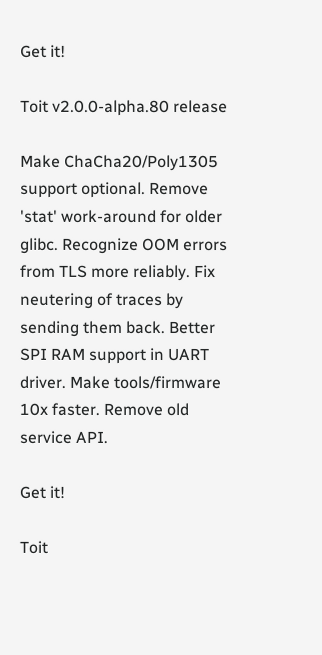Get it!

Toit v2.0.0-alpha.80 release

Make ChaCha20/Poly1305 support optional. Remove 'stat' work-around for older glibc. Recognize OOM errors from TLS more reliably. Fix neutering of traces by sending them back. Better SPI RAM support in UART driver. Make tools/firmware 10x faster. Remove old service API.

Get it!

Toit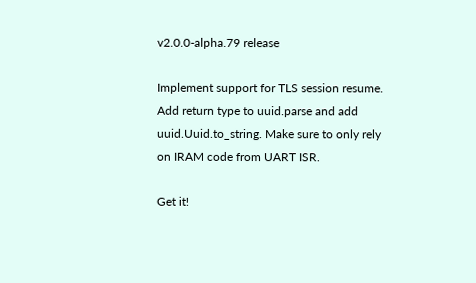v2.0.0-alpha.79 release

Implement support for TLS session resume. Add return type to uuid.parse and add uuid.Uuid.to_string. Make sure to only rely on IRAM code from UART ISR.

Get it!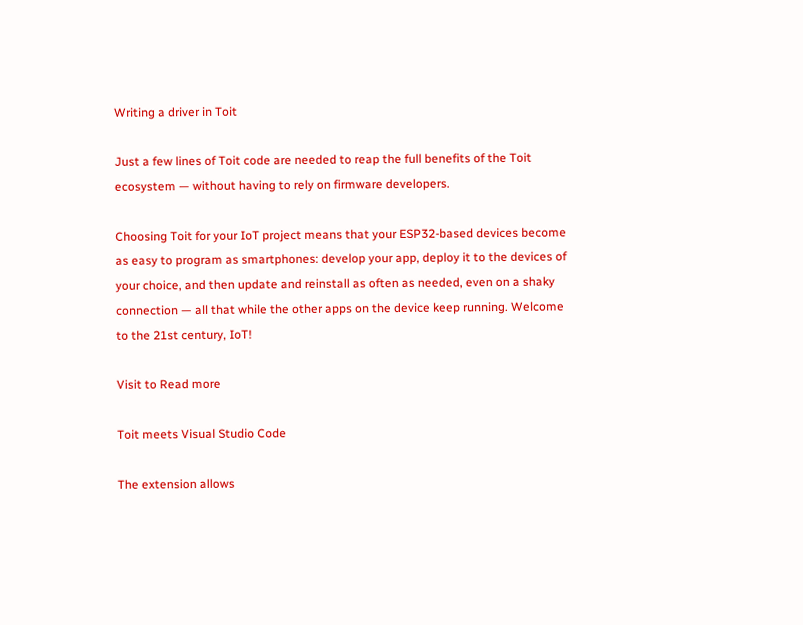Writing a driver in Toit

Just a few lines of Toit code are needed to reap the full benefits of the Toit ecosystem — without having to rely on firmware developers.

Choosing Toit for your IoT project means that your ESP32-based devices become as easy to program as smartphones: develop your app, deploy it to the devices of your choice, and then update and reinstall as often as needed, even on a shaky connection — all that while the other apps on the device keep running. Welcome to the 21st century, IoT!

Visit to Read more

Toit meets Visual Studio Code

The extension allows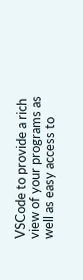VSCode to provide a rich view of your programs as well as easy access to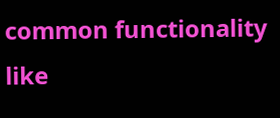common functionality like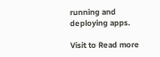running and deploying apps.

Visit to Read more